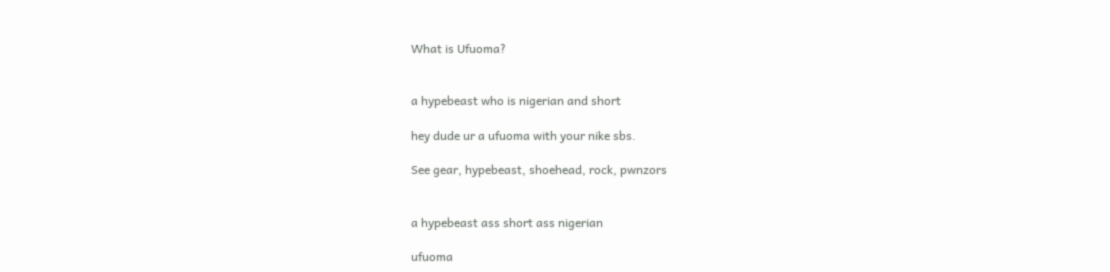What is Ufuoma?


a hypebeast who is nigerian and short

hey dude ur a ufuoma with your nike sbs.

See gear, hypebeast, shoehead, rock, pwnzors


a hypebeast ass short ass nigerian

ufuoma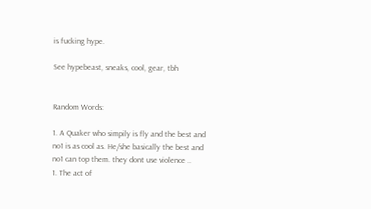is fucking hype.

See hypebeast, sneaks, cool, gear, tbh


Random Words:

1. A Quaker who simpily is fly and the best and no1 is as cool as. He/she basically the best and no1 can top them. they dont use violence ..
1. The act of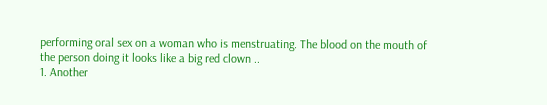performing oral sex on a woman who is menstruating. The blood on the mouth of the person doing it looks like a big red clown ..
1. Another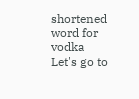shortened word for vodka Let's go to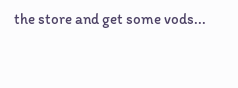the store and get some vods...